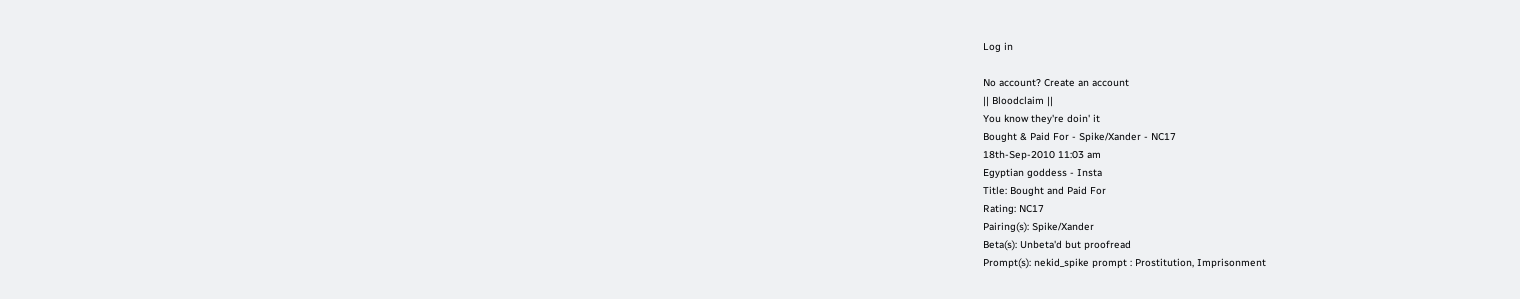Log in

No account? Create an account
|| Bloodclaim ||
You know they're doin' it
Bought & Paid For - Spike/Xander - NC17
18th-Sep-2010 11:03 am
Egyptian goddess - Insta
Title: Bought and Paid For
Rating: NC17
Pairing(s): Spike/Xander
Beta(s): Unbeta'd but proofread
Prompt(s): nekid_spike prompt : Prostitution, Imprisonment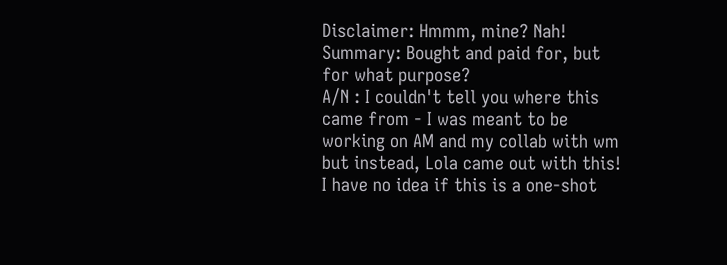Disclaimer: Hmmm, mine? Nah!
Summary: Bought and paid for, but for what purpose?
A/N : I couldn't tell you where this came from - I was meant to be working on AM and my collab with wm but instead, Lola came out with this! I have no idea if this is a one-shot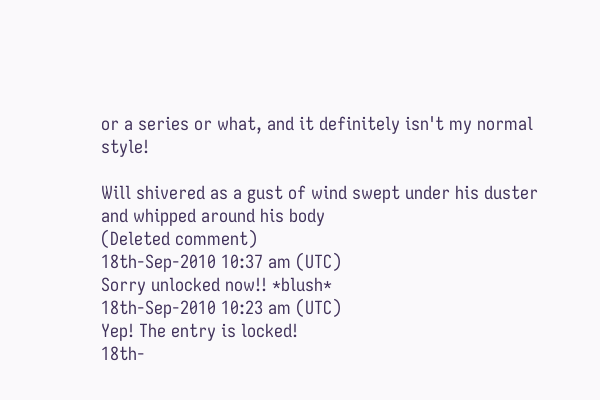or a series or what, and it definitely isn't my normal style!

Will shivered as a gust of wind swept under his duster and whipped around his body
(Deleted comment)
18th-Sep-2010 10:37 am (UTC)
Sorry unlocked now!! *blush*
18th-Sep-2010 10:23 am (UTC)
Yep! The entry is locked!
18th-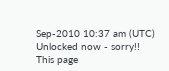Sep-2010 10:37 am (UTC)
Unlocked now - sorry!!
This page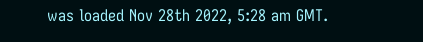was loaded Nov 28th 2022, 5:28 am GMT.